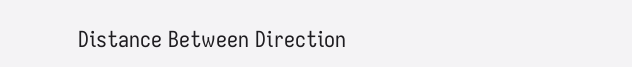Distance Between Direction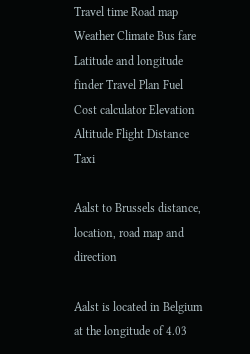Travel time Road map Weather Climate Bus fare Latitude and longitude finder Travel Plan Fuel Cost calculator Elevation Altitude Flight Distance Taxi

Aalst to Brussels distance, location, road map and direction

Aalst is located in Belgium at the longitude of 4.03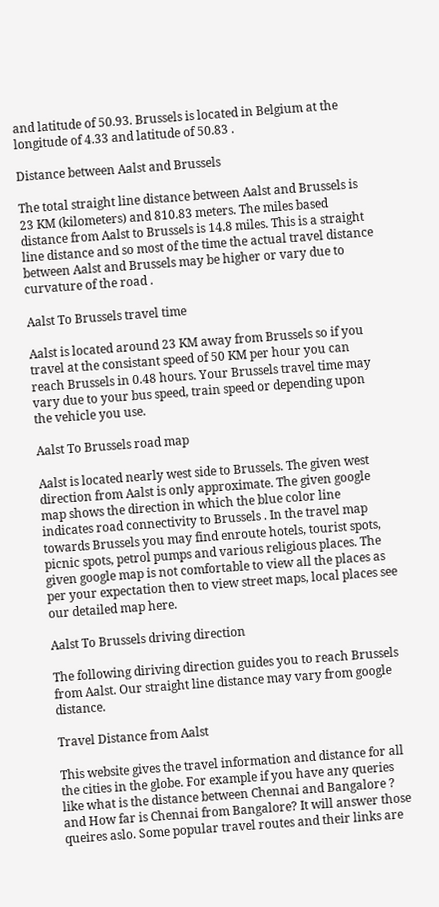and latitude of 50.93. Brussels is located in Belgium at the longitude of 4.33 and latitude of 50.83 .

Distance between Aalst and Brussels

The total straight line distance between Aalst and Brussels is 23 KM (kilometers) and 810.83 meters. The miles based distance from Aalst to Brussels is 14.8 miles. This is a straight line distance and so most of the time the actual travel distance between Aalst and Brussels may be higher or vary due to curvature of the road .

Aalst To Brussels travel time

Aalst is located around 23 KM away from Brussels so if you travel at the consistant speed of 50 KM per hour you can reach Brussels in 0.48 hours. Your Brussels travel time may vary due to your bus speed, train speed or depending upon the vehicle you use.

Aalst To Brussels road map

Aalst is located nearly west side to Brussels. The given west direction from Aalst is only approximate. The given google map shows the direction in which the blue color line indicates road connectivity to Brussels . In the travel map towards Brussels you may find enroute hotels, tourist spots, picnic spots, petrol pumps and various religious places. The given google map is not comfortable to view all the places as per your expectation then to view street maps, local places see our detailed map here.

Aalst To Brussels driving direction

The following diriving direction guides you to reach Brussels from Aalst. Our straight line distance may vary from google distance.

Travel Distance from Aalst

This website gives the travel information and distance for all the cities in the globe. For example if you have any queries like what is the distance between Chennai and Bangalore ? and How far is Chennai from Bangalore? It will answer those queires aslo. Some popular travel routes and their links are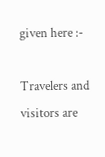given here :-

Travelers and visitors are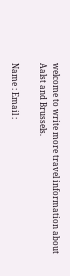welcome to write more travel information about Aalst and Brussels.

Name : Email :